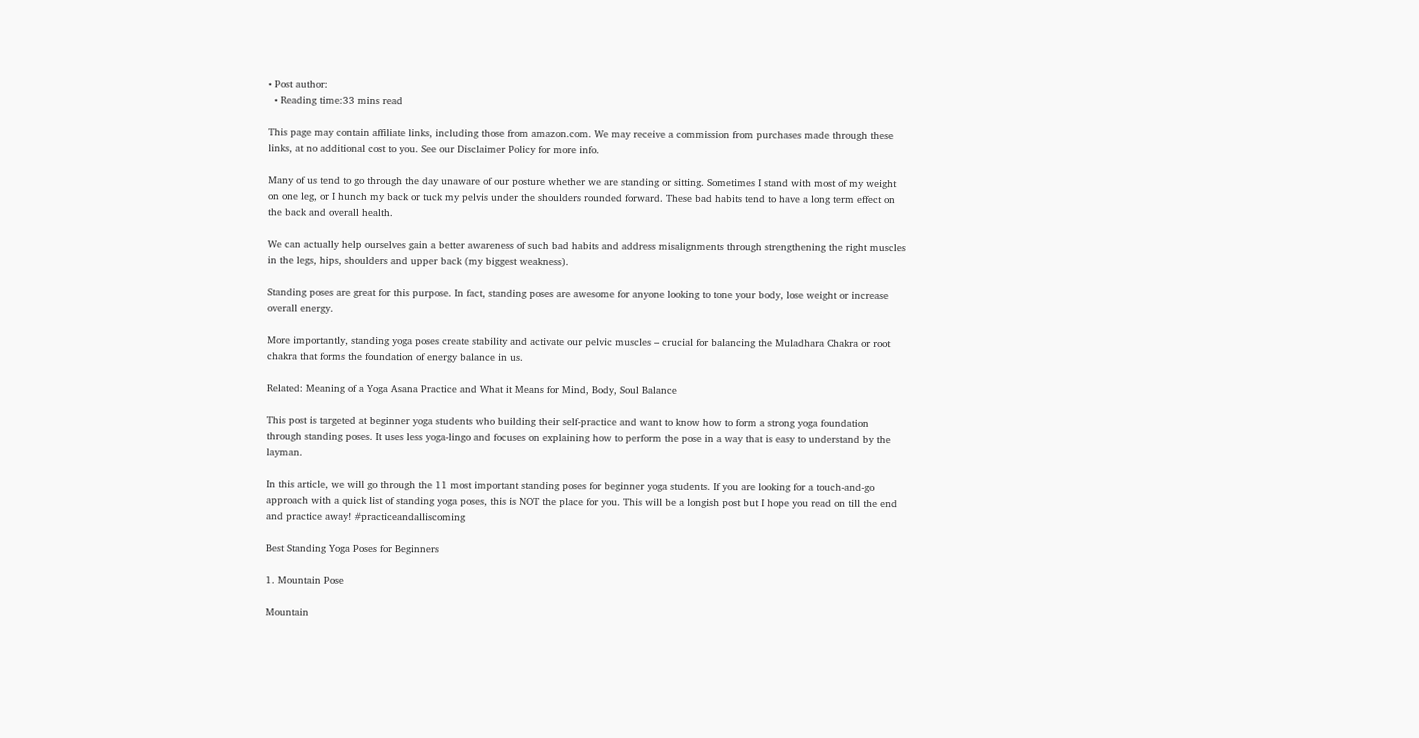• Post author:
  • Reading time:33 mins read

This page may contain affiliate links, including those from amazon.com. We may receive a commission from purchases made through these links, at no additional cost to you. See our Disclaimer Policy for more info.

Many of us tend to go through the day unaware of our posture whether we are standing or sitting. Sometimes I stand with most of my weight on one leg, or I hunch my back or tuck my pelvis under the shoulders rounded forward. These bad habits tend to have a long term effect on the back and overall health.

We can actually help ourselves gain a better awareness of such bad habits and address misalignments through strengthening the right muscles in the legs, hips, shoulders and upper back (my biggest weakness).

Standing poses are great for this purpose. In fact, standing poses are awesome for anyone looking to tone your body, lose weight or increase overall energy.

More importantly, standing yoga poses create stability and activate our pelvic muscles – crucial for balancing the Muladhara Chakra or root chakra that forms the foundation of energy balance in us.

Related: Meaning of a Yoga Asana Practice and What it Means for Mind, Body, Soul Balance

This post is targeted at beginner yoga students who building their self-practice and want to know how to form a strong yoga foundation through standing poses. It uses less yoga-lingo and focuses on explaining how to perform the pose in a way that is easy to understand by the layman.

In this article, we will go through the 11 most important standing poses for beginner yoga students. If you are looking for a touch-and-go approach with a quick list of standing yoga poses, this is NOT the place for you. This will be a longish post but I hope you read on till the end and practice away! #practiceandalliscoming

Best Standing Yoga Poses for Beginners

1. Mountain Pose

Mountain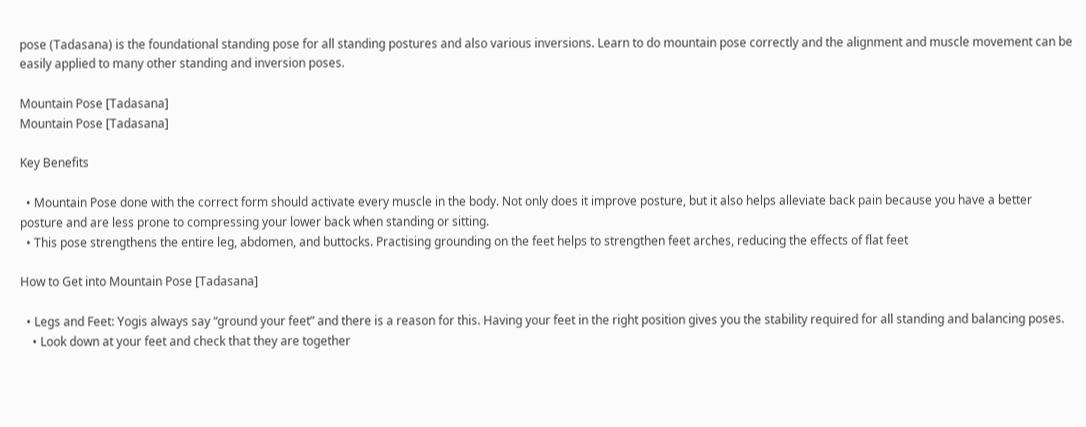pose (Tadasana) is the foundational standing pose for all standing postures and also various inversions. Learn to do mountain pose correctly and the alignment and muscle movement can be easily applied to many other standing and inversion poses.

Mountain Pose [Tadasana]
Mountain Pose [Tadasana]

Key Benefits

  • Mountain Pose done with the correct form should activate every muscle in the body. Not only does it improve posture, but it also helps alleviate back pain because you have a better posture and are less prone to compressing your lower back when standing or sitting.
  • This pose strengthens the entire leg, abdomen, and buttocks. Practising grounding on the feet helps to strengthen feet arches, reducing the effects of flat feet

How to Get into Mountain Pose [Tadasana]

  • Legs and Feet: Yogis always say “ground your feet” and there is a reason for this. Having your feet in the right position gives you the stability required for all standing and balancing poses.
    • Look down at your feet and check that they are together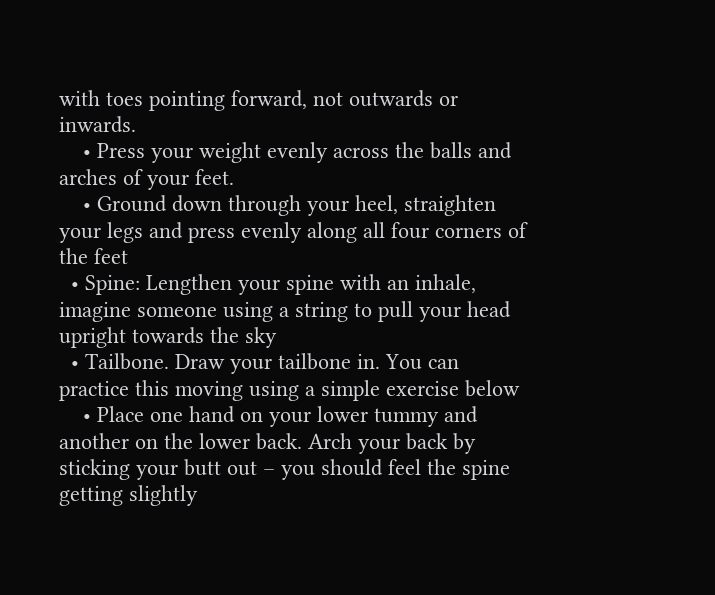with toes pointing forward, not outwards or inwards.
    • Press your weight evenly across the balls and arches of your feet.
    • Ground down through your heel, straighten your legs and press evenly along all four corners of the feet
  • Spine: Lengthen your spine with an inhale, imagine someone using a string to pull your head upright towards the sky
  • Tailbone. Draw your tailbone in. You can practice this moving using a simple exercise below
    • Place one hand on your lower tummy and another on the lower back. Arch your back by sticking your butt out – you should feel the spine getting slightly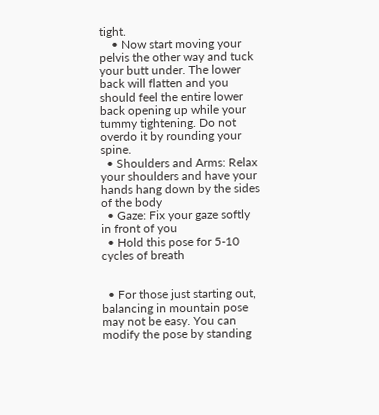tight.
    • Now start moving your pelvis the other way and tuck your butt under. The lower back will flatten and you should feel the entire lower back opening up while your tummy tightening. Do not overdo it by rounding your spine.
  • Shoulders and Arms: Relax your shoulders and have your hands hang down by the sides of the body
  • Gaze: Fix your gaze softly in front of you
  • Hold this pose for 5-10 cycles of breath


  • For those just starting out, balancing in mountain pose may not be easy. You can modify the pose by standing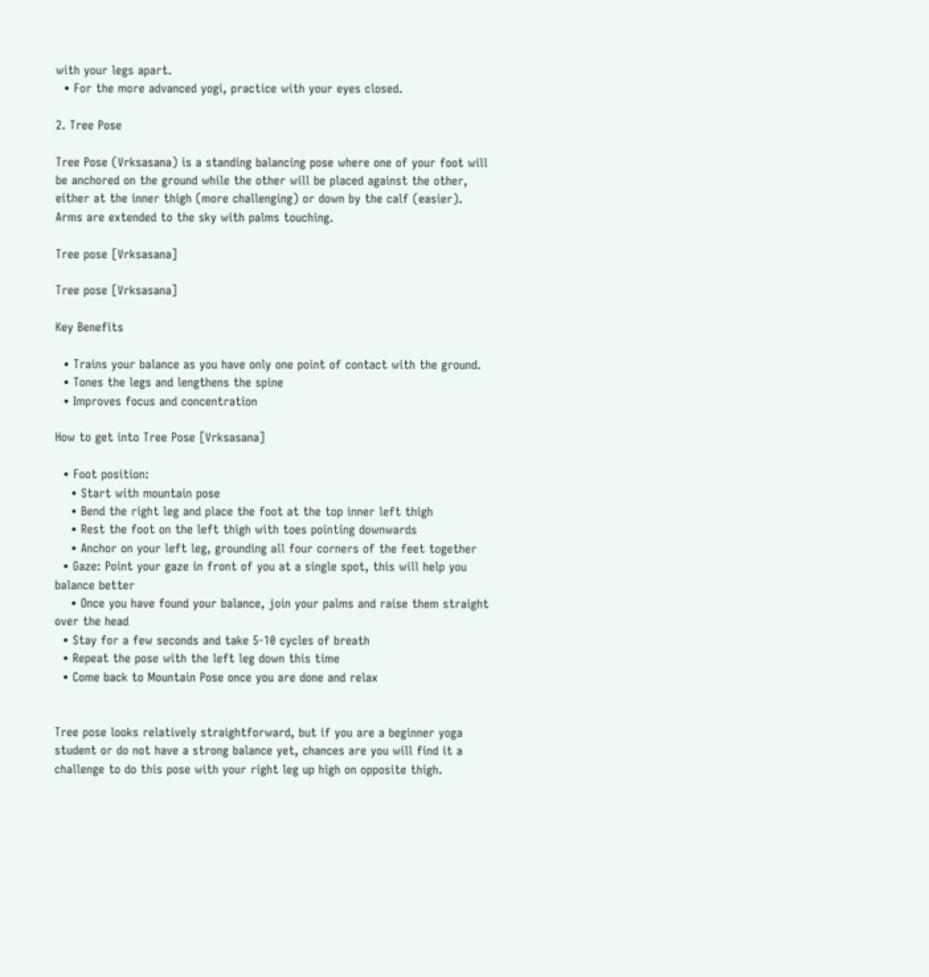with your legs apart.
  • For the more advanced yogi, practice with your eyes closed.

2. Tree Pose

Tree Pose (Vrksasana) is a standing balancing pose where one of your foot will be anchored on the ground while the other will be placed against the other, either at the inner thigh (more challenging) or down by the calf (easier). Arms are extended to the sky with palms touching.

Tree pose [Vrksasana]

Tree pose [Vrksasana]

Key Benefits

  • Trains your balance as you have only one point of contact with the ground.
  • Tones the legs and lengthens the spine
  • Improves focus and concentration

How to get into Tree Pose [Vrksasana]

  • Foot position:
    • Start with mountain pose
    • Bend the right leg and place the foot at the top inner left thigh
    • Rest the foot on the left thigh with toes pointing downwards
    • Anchor on your left leg, grounding all four corners of the feet together
  • Gaze: Point your gaze in front of you at a single spot, this will help you balance better
    • Once you have found your balance, join your palms and raise them straight over the head
  • Stay for a few seconds and take 5-10 cycles of breath
  • Repeat the pose with the left leg down this time
  • Come back to Mountain Pose once you are done and relax


Tree pose looks relatively straightforward, but if you are a beginner yoga student or do not have a strong balance yet, chances are you will find it a challenge to do this pose with your right leg up high on opposite thigh.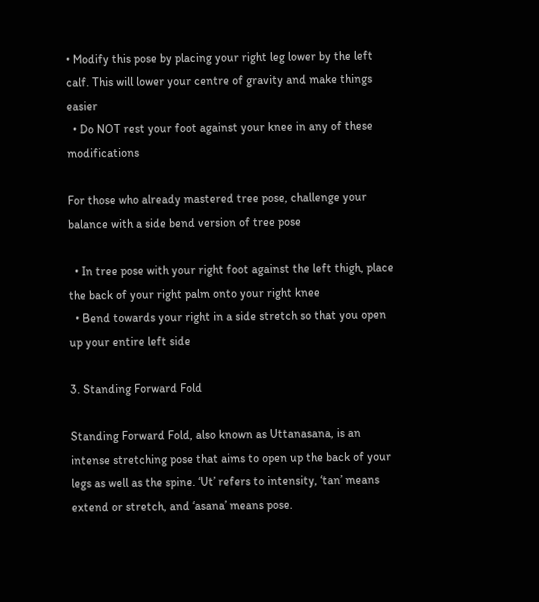• Modify this pose by placing your right leg lower by the left calf. This will lower your centre of gravity and make things easier
  • Do NOT rest your foot against your knee in any of these modifications

For those who already mastered tree pose, challenge your balance with a side bend version of tree pose

  • In tree pose with your right foot against the left thigh, place the back of your right palm onto your right knee
  • Bend towards your right in a side stretch so that you open up your entire left side

3. Standing Forward Fold

Standing Forward Fold, also known as Uttanasana, is an intense stretching pose that aims to open up the back of your legs as well as the spine. ‘Ut’ refers to intensity, ‘tan’ means extend or stretch, and ‘asana’ means pose.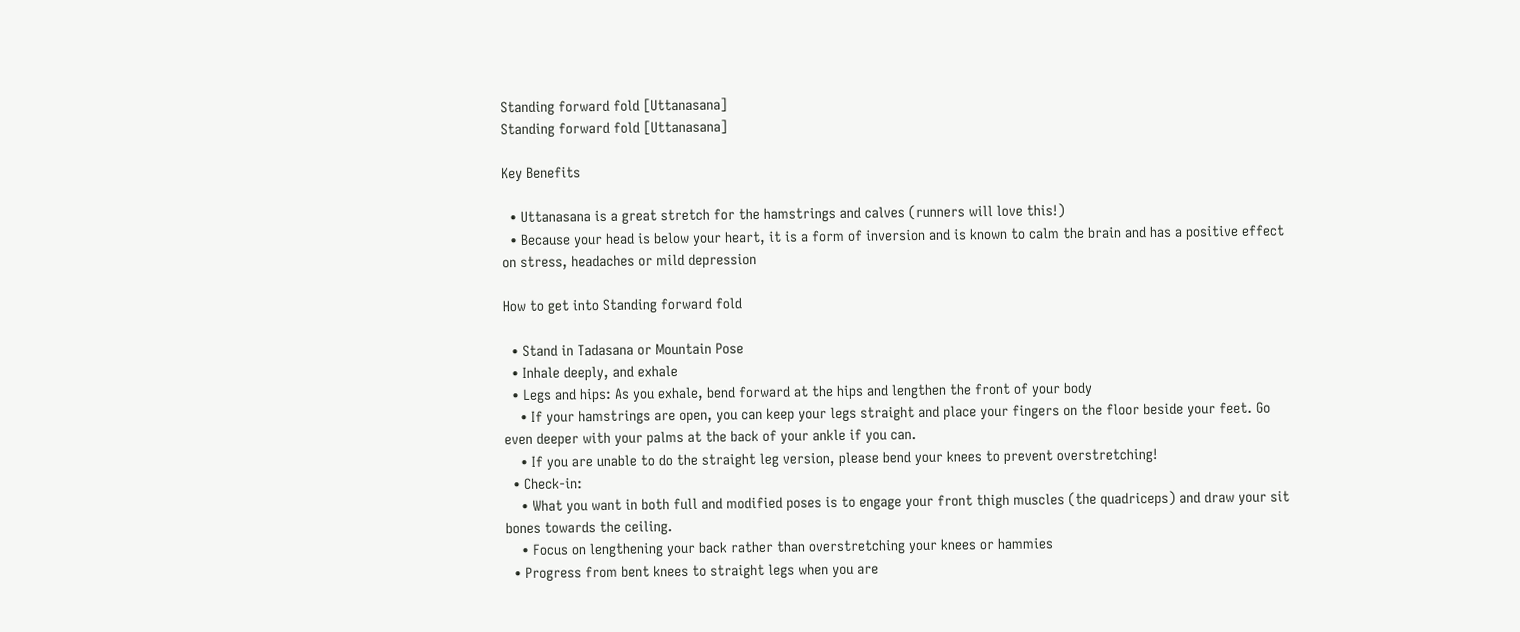Standing forward fold [Uttanasana]
Standing forward fold [Uttanasana]

Key Benefits

  • Uttanasana is a great stretch for the hamstrings and calves (runners will love this!)
  • Because your head is below your heart, it is a form of inversion and is known to calm the brain and has a positive effect on stress, headaches or mild depression

How to get into Standing forward fold

  • Stand in Tadasana or Mountain Pose
  • Inhale deeply, and exhale
  • Legs and hips: As you exhale, bend forward at the hips and lengthen the front of your body
    • If your hamstrings are open, you can keep your legs straight and place your fingers on the floor beside your feet. Go even deeper with your palms at the back of your ankle if you can.
    • If you are unable to do the straight leg version, please bend your knees to prevent overstretching!
  • Check-in:
    • What you want in both full and modified poses is to engage your front thigh muscles (the quadriceps) and draw your sit bones towards the ceiling.
    • Focus on lengthening your back rather than overstretching your knees or hammies
  • Progress from bent knees to straight legs when you are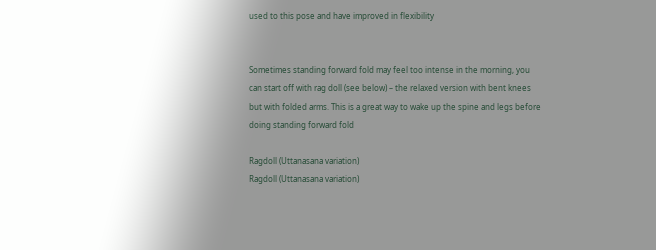used to this pose and have improved in flexibility


Sometimes standing forward fold may feel too intense in the morning, you can start off with rag doll (see below) – the relaxed version with bent knees but with folded arms. This is a great way to wake up the spine and legs before doing standing forward fold

Ragdoll (Uttanasana variation)
Ragdoll (Uttanasana variation)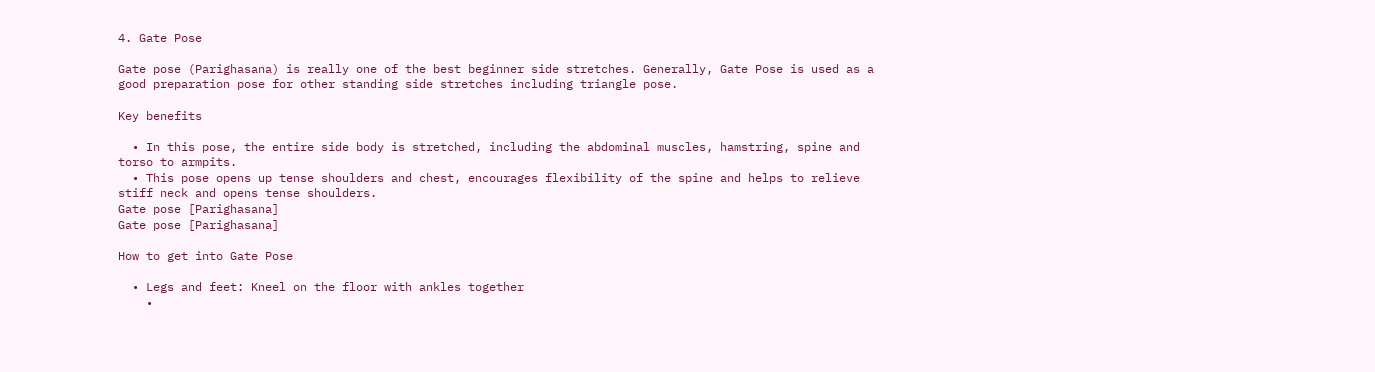4. Gate Pose

Gate pose (Parighasana) is really one of the best beginner side stretches. Generally, Gate Pose is used as a good preparation pose for other standing side stretches including triangle pose.

Key benefits

  • In this pose, the entire side body is stretched, including the abdominal muscles, hamstring, spine and torso to armpits.
  • This pose opens up tense shoulders and chest, encourages flexibility of the spine and helps to relieve stiff neck and opens tense shoulders.
Gate pose [Parighasana]
Gate pose [Parighasana]

How to get into Gate Pose

  • Legs and feet: Kneel on the floor with ankles together
    •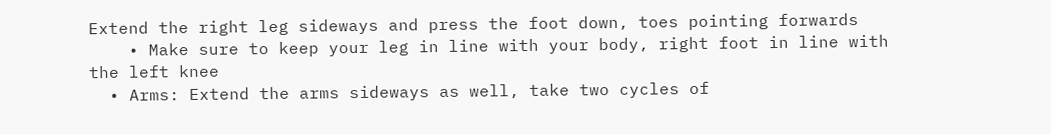Extend the right leg sideways and press the foot down, toes pointing forwards
    • Make sure to keep your leg in line with your body, right foot in line with the left knee
  • Arms: Extend the arms sideways as well, take two cycles of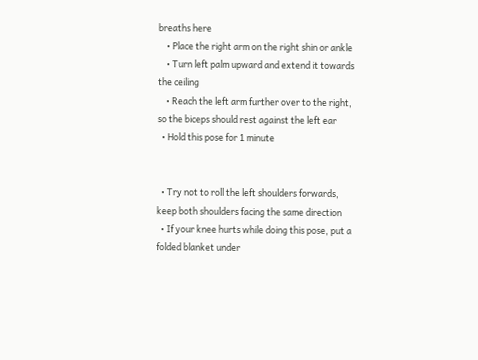breaths here
    • Place the right arm on the right shin or ankle
    • Turn left palm upward and extend it towards the ceiling
    • Reach the left arm further over to the right, so the biceps should rest against the left ear
  • Hold this pose for 1 minute


  • Try not to roll the left shoulders forwards, keep both shoulders facing the same direction
  • If your knee hurts while doing this pose, put a folded blanket under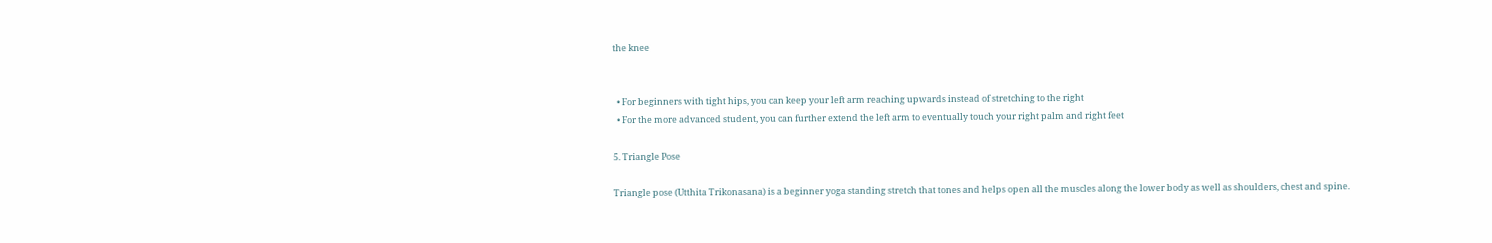the knee


  • For beginners with tight hips, you can keep your left arm reaching upwards instead of stretching to the right
  • For the more advanced student, you can further extend the left arm to eventually touch your right palm and right feet

5. Triangle Pose

Triangle pose (Utthita Trikonasana) is a beginner yoga standing stretch that tones and helps open all the muscles along the lower body as well as shoulders, chest and spine.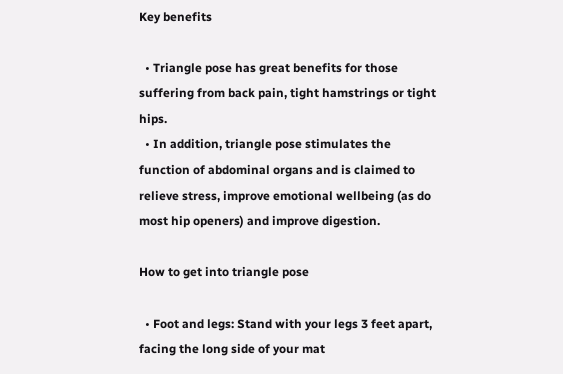Key benefits

  • Triangle pose has great benefits for those suffering from back pain, tight hamstrings or tight hips.
  • In addition, triangle pose stimulates the function of abdominal organs and is claimed to relieve stress, improve emotional wellbeing (as do most hip openers) and improve digestion.

How to get into triangle pose

  • Foot and legs: Stand with your legs 3 feet apart, facing the long side of your mat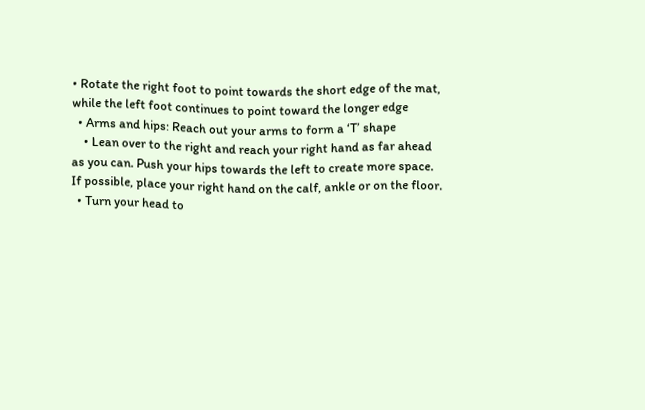• Rotate the right foot to point towards the short edge of the mat, while the left foot continues to point toward the longer edge
  • Arms and hips: Reach out your arms to form a ‘T’ shape
    • Lean over to the right and reach your right hand as far ahead as you can. Push your hips towards the left to create more space. If possible, place your right hand on the calf, ankle or on the floor.
  • Turn your head to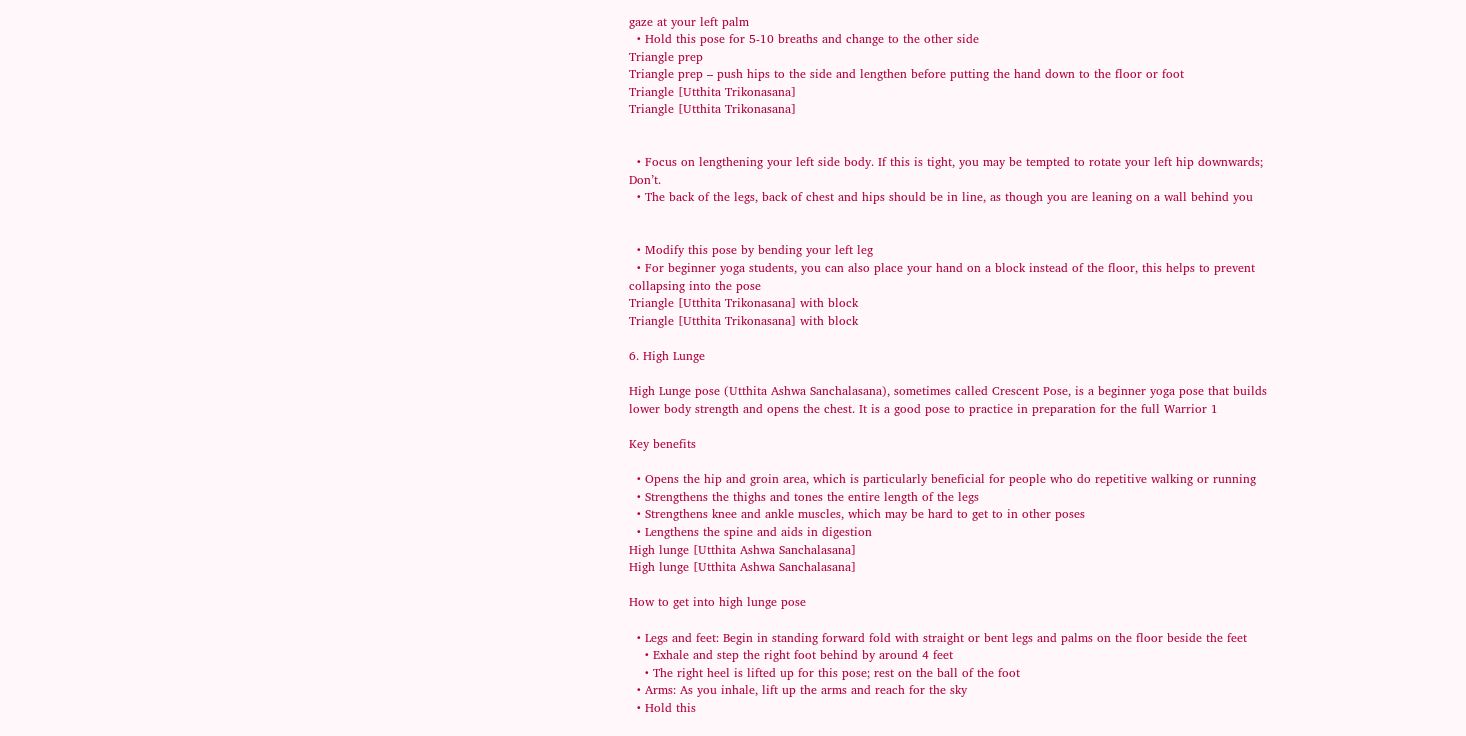gaze at your left palm
  • Hold this pose for 5-10 breaths and change to the other side
Triangle prep
Triangle prep – push hips to the side and lengthen before putting the hand down to the floor or foot
Triangle [Utthita Trikonasana]
Triangle [Utthita Trikonasana]


  • Focus on lengthening your left side body. If this is tight, you may be tempted to rotate your left hip downwards; Don’t.
  • The back of the legs, back of chest and hips should be in line, as though you are leaning on a wall behind you


  • Modify this pose by bending your left leg
  • For beginner yoga students, you can also place your hand on a block instead of the floor, this helps to prevent collapsing into the pose
Triangle [Utthita Trikonasana] with block
Triangle [Utthita Trikonasana] with block

6. High Lunge

High Lunge pose (Utthita Ashwa Sanchalasana), sometimes called Crescent Pose, is a beginner yoga pose that builds lower body strength and opens the chest. It is a good pose to practice in preparation for the full Warrior 1

Key benefits

  • Opens the hip and groin area, which is particularly beneficial for people who do repetitive walking or running
  • Strengthens the thighs and tones the entire length of the legs
  • Strengthens knee and ankle muscles, which may be hard to get to in other poses
  • Lengthens the spine and aids in digestion
High lunge [Utthita Ashwa Sanchalasana]
High lunge [Utthita Ashwa Sanchalasana]

How to get into high lunge pose

  • Legs and feet: Begin in standing forward fold with straight or bent legs and palms on the floor beside the feet
    • Exhale and step the right foot behind by around 4 feet
    • The right heel is lifted up for this pose; rest on the ball of the foot
  • Arms: As you inhale, lift up the arms and reach for the sky
  • Hold this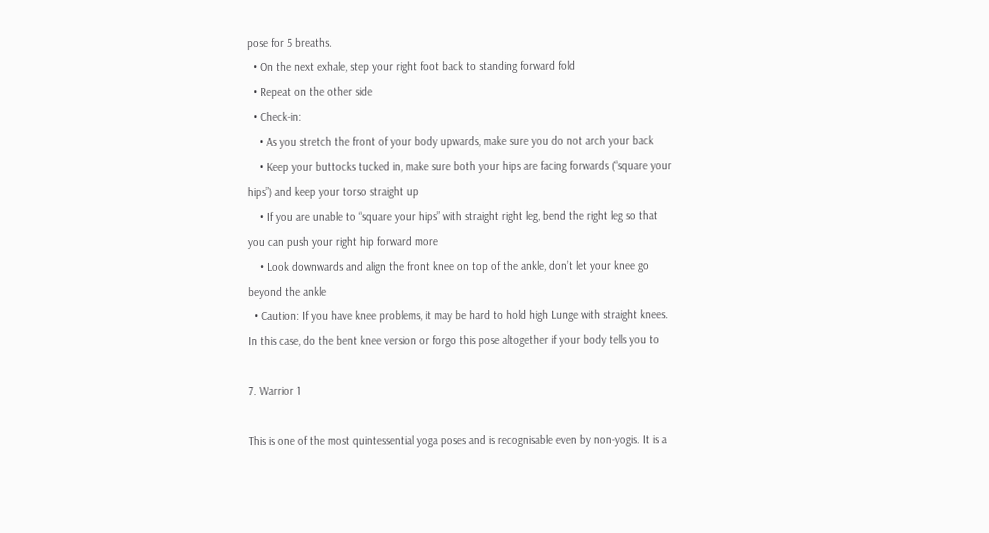pose for 5 breaths.
  • On the next exhale, step your right foot back to standing forward fold
  • Repeat on the other side
  • Check-in:
    • As you stretch the front of your body upwards, make sure you do not arch your back
    • Keep your buttocks tucked in, make sure both your hips are facing forwards (“square your hips”) and keep your torso straight up
    • If you are unable to “square your hips” with straight right leg, bend the right leg so that you can push your right hip forward more
    • Look downwards and align the front knee on top of the ankle, don’t let your knee go beyond the ankle
  • Caution: If you have knee problems, it may be hard to hold high Lunge with straight knees. In this case, do the bent knee version or forgo this pose altogether if your body tells you to

7. Warrior 1

This is one of the most quintessential yoga poses and is recognisable even by non-yogis. It is a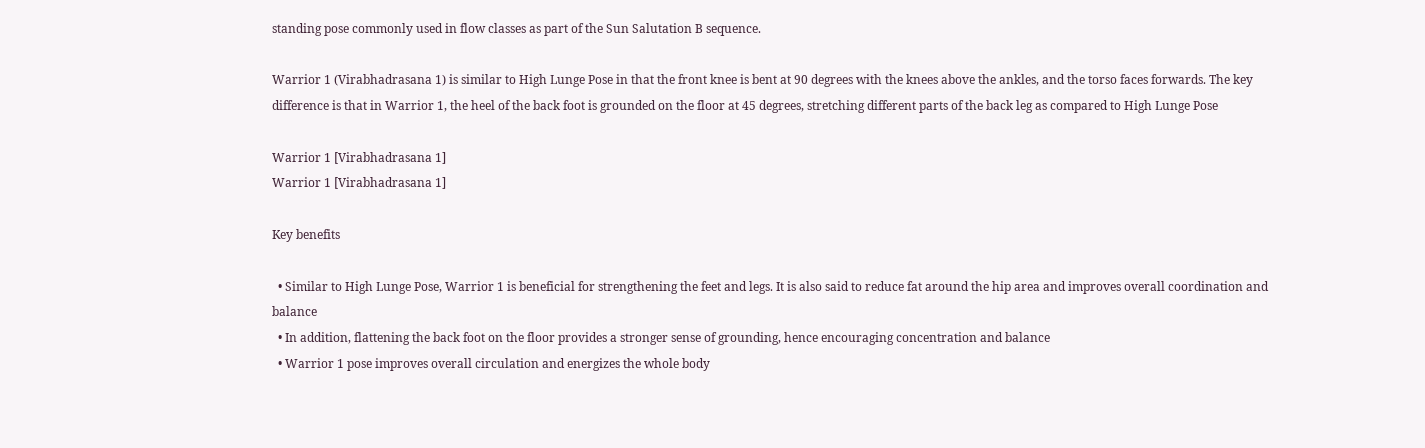standing pose commonly used in flow classes as part of the Sun Salutation B sequence.

Warrior 1 (Virabhadrasana 1) is similar to High Lunge Pose in that the front knee is bent at 90 degrees with the knees above the ankles, and the torso faces forwards. The key difference is that in Warrior 1, the heel of the back foot is grounded on the floor at 45 degrees, stretching different parts of the back leg as compared to High Lunge Pose

Warrior 1 [Virabhadrasana 1]
Warrior 1 [Virabhadrasana 1]

Key benefits

  • Similar to High Lunge Pose, Warrior 1 is beneficial for strengthening the feet and legs. It is also said to reduce fat around the hip area and improves overall coordination and balance
  • In addition, flattening the back foot on the floor provides a stronger sense of grounding, hence encouraging concentration and balance
  • Warrior 1 pose improves overall circulation and energizes the whole body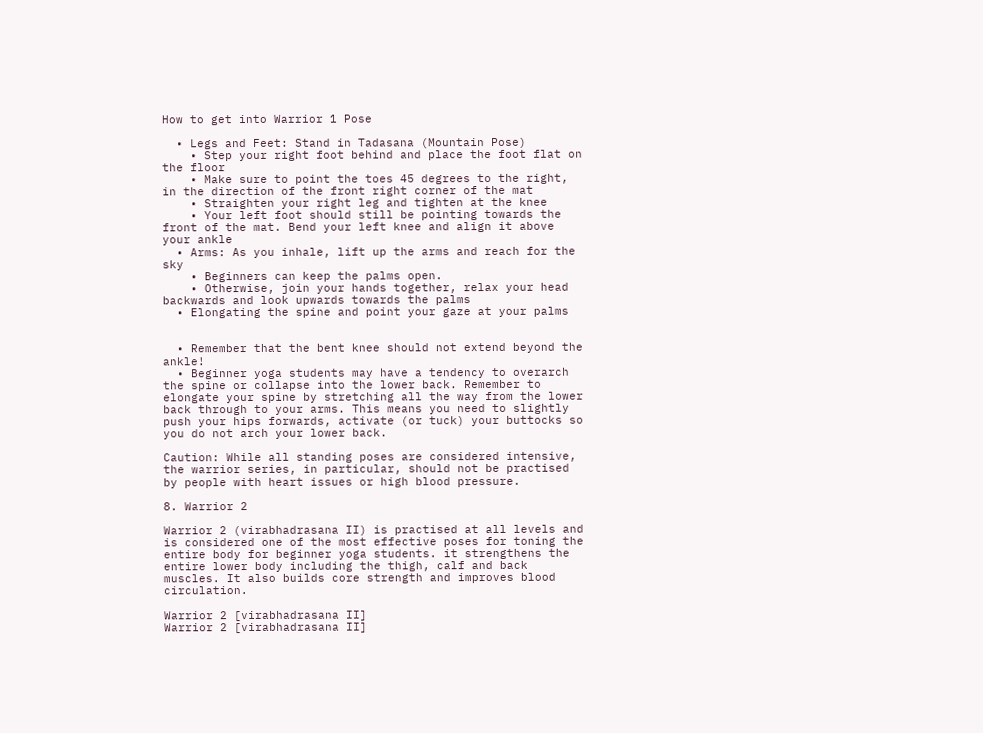How to get into Warrior 1 Pose

  • Legs and Feet: Stand in Tadasana (Mountain Pose)
    • Step your right foot behind and place the foot flat on the floor
    • Make sure to point the toes 45 degrees to the right, in the direction of the front right corner of the mat
    • Straighten your right leg and tighten at the knee
    • Your left foot should still be pointing towards the front of the mat. Bend your left knee and align it above your ankle
  • Arms: As you inhale, lift up the arms and reach for the sky
    • Beginners can keep the palms open.
    • Otherwise, join your hands together, relax your head backwards and look upwards towards the palms
  • Elongating the spine and point your gaze at your palms


  • Remember that the bent knee should not extend beyond the ankle!
  • Beginner yoga students may have a tendency to overarch the spine or collapse into the lower back. Remember to elongate your spine by stretching all the way from the lower back through to your arms. This means you need to slightly push your hips forwards, activate (or tuck) your buttocks so you do not arch your lower back.

Caution: While all standing poses are considered intensive, the warrior series, in particular, should not be practised by people with heart issues or high blood pressure.

8. Warrior 2

Warrior 2 (virabhadrasana II) is practised at all levels and is considered one of the most effective poses for toning the entire body for beginner yoga students. it strengthens the entire lower body including the thigh, calf and back muscles. It also builds core strength and improves blood circulation.

Warrior 2 [virabhadrasana II]
Warrior 2 [virabhadrasana II]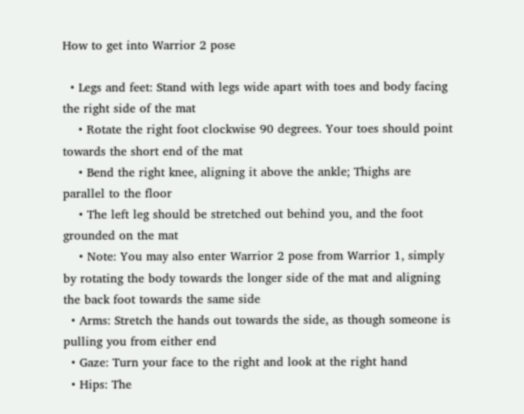How to get into Warrior 2 pose

  • Legs and feet: Stand with legs wide apart with toes and body facing the right side of the mat
    • Rotate the right foot clockwise 90 degrees. Your toes should point towards the short end of the mat
    • Bend the right knee, aligning it above the ankle; Thighs are parallel to the floor
    • The left leg should be stretched out behind you, and the foot grounded on the mat
    • Note: You may also enter Warrior 2 pose from Warrior 1, simply by rotating the body towards the longer side of the mat and aligning the back foot towards the same side
  • Arms: Stretch the hands out towards the side, as though someone is pulling you from either end
  • Gaze: Turn your face to the right and look at the right hand
  • Hips: The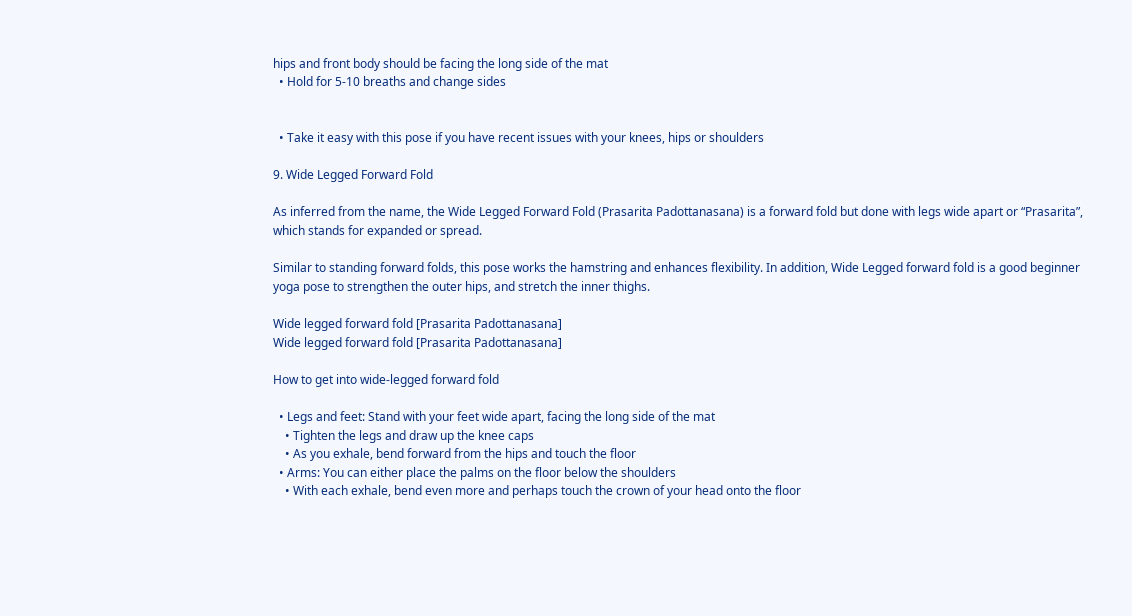hips and front body should be facing the long side of the mat
  • Hold for 5-10 breaths and change sides


  • Take it easy with this pose if you have recent issues with your knees, hips or shoulders

9. Wide Legged Forward Fold

As inferred from the name, the Wide Legged Forward Fold (Prasarita Padottanasana) is a forward fold but done with legs wide apart or “Prasarita”, which stands for expanded or spread.

Similar to standing forward folds, this pose works the hamstring and enhances flexibility. In addition, Wide Legged forward fold is a good beginner yoga pose to strengthen the outer hips, and stretch the inner thighs.

Wide legged forward fold [Prasarita Padottanasana]
Wide legged forward fold [Prasarita Padottanasana]

How to get into wide-legged forward fold

  • Legs and feet: Stand with your feet wide apart, facing the long side of the mat
    • Tighten the legs and draw up the knee caps
    • As you exhale, bend forward from the hips and touch the floor
  • Arms: You can either place the palms on the floor below the shoulders
    • With each exhale, bend even more and perhaps touch the crown of your head onto the floor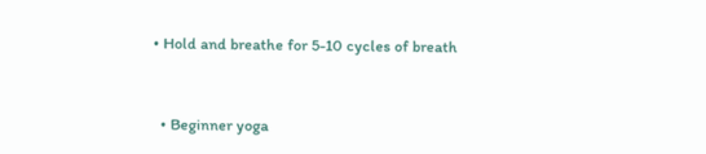• Hold and breathe for 5-10 cycles of breath


  • Beginner yoga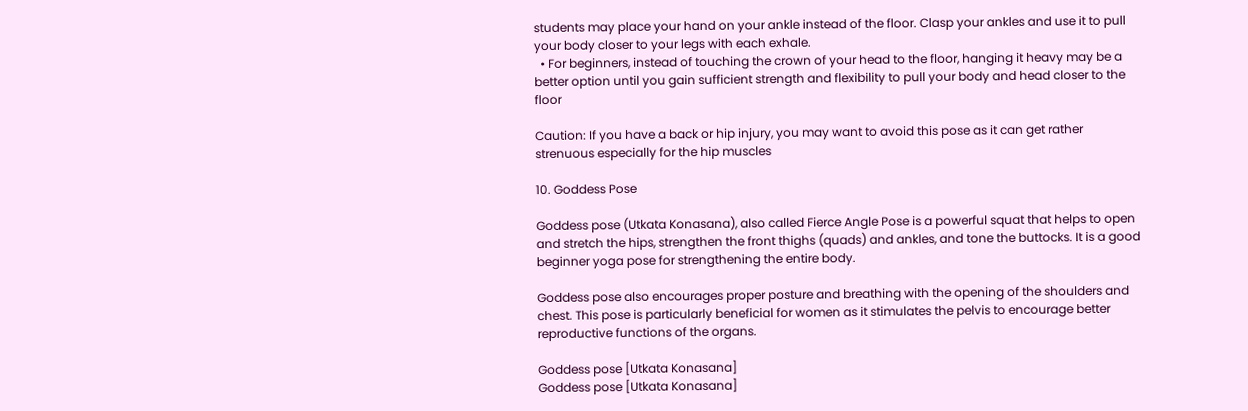students may place your hand on your ankle instead of the floor. Clasp your ankles and use it to pull your body closer to your legs with each exhale.
  • For beginners, instead of touching the crown of your head to the floor, hanging it heavy may be a better option until you gain sufficient strength and flexibility to pull your body and head closer to the floor

Caution: If you have a back or hip injury, you may want to avoid this pose as it can get rather strenuous especially for the hip muscles

10. Goddess Pose

Goddess pose (Utkata Konasana), also called Fierce Angle Pose is a powerful squat that helps to open and stretch the hips, strengthen the front thighs (quads) and ankles, and tone the buttocks. It is a good beginner yoga pose for strengthening the entire body.

Goddess pose also encourages proper posture and breathing with the opening of the shoulders and chest. This pose is particularly beneficial for women as it stimulates the pelvis to encourage better reproductive functions of the organs.

Goddess pose [Utkata Konasana]
Goddess pose [Utkata Konasana]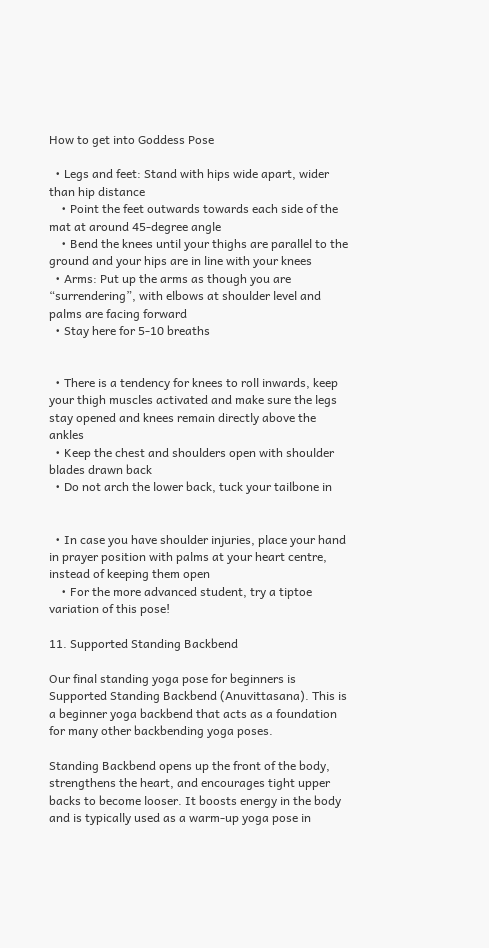How to get into Goddess Pose

  • Legs and feet: Stand with hips wide apart, wider than hip distance
    • Point the feet outwards towards each side of the mat at around 45-degree angle
    • Bend the knees until your thighs are parallel to the ground and your hips are in line with your knees
  • Arms: Put up the arms as though you are “surrendering”, with elbows at shoulder level and palms are facing forward
  • Stay here for 5-10 breaths


  • There is a tendency for knees to roll inwards, keep your thigh muscles activated and make sure the legs stay opened and knees remain directly above the ankles
  • Keep the chest and shoulders open with shoulder blades drawn back
  • Do not arch the lower back, tuck your tailbone in


  • In case you have shoulder injuries, place your hand in prayer position with palms at your heart centre, instead of keeping them open
    • For the more advanced student, try a tiptoe variation of this pose!

11. Supported Standing Backbend

Our final standing yoga pose for beginners is Supported Standing Backbend (Anuvittasana). This is a beginner yoga backbend that acts as a foundation for many other backbending yoga poses.

Standing Backbend opens up the front of the body, strengthens the heart, and encourages tight upper backs to become looser. It boosts energy in the body and is typically used as a warm-up yoga pose in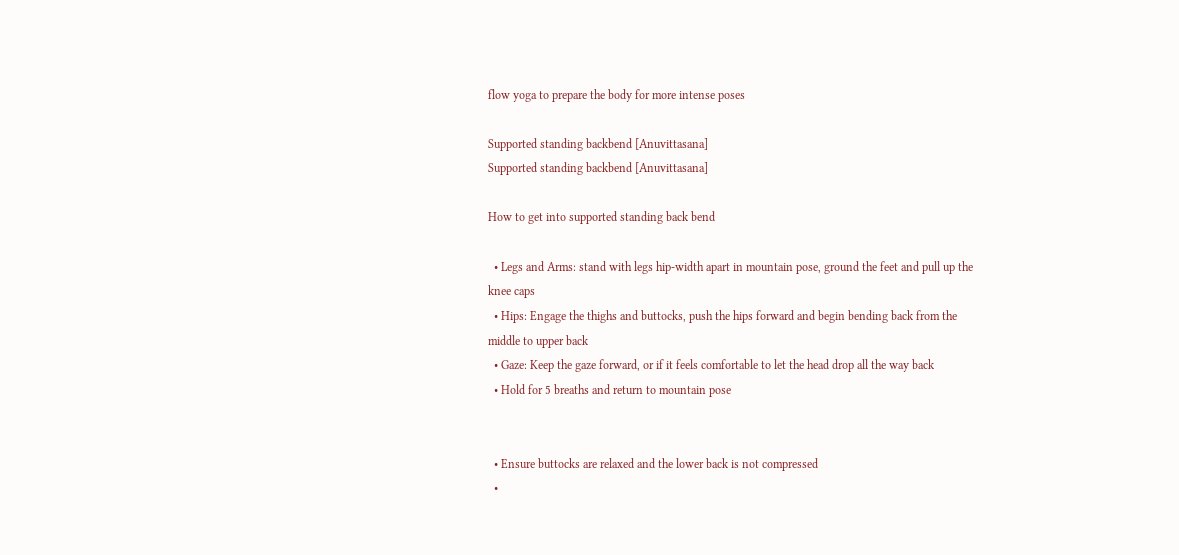flow yoga to prepare the body for more intense poses

Supported standing backbend [Anuvittasana]
Supported standing backbend [Anuvittasana]

How to get into supported standing back bend

  • Legs and Arms: stand with legs hip-width apart in mountain pose, ground the feet and pull up the knee caps
  • Hips: Engage the thighs and buttocks, push the hips forward and begin bending back from the middle to upper back
  • Gaze: Keep the gaze forward, or if it feels comfortable to let the head drop all the way back
  • Hold for 5 breaths and return to mountain pose


  • Ensure buttocks are relaxed and the lower back is not compressed
  •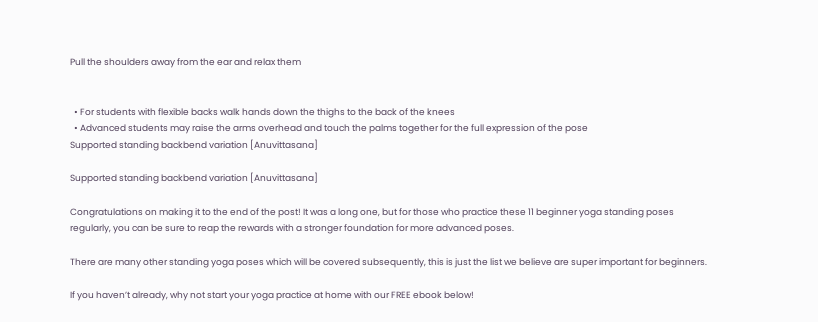Pull the shoulders away from the ear and relax them


  • For students with flexible backs walk hands down the thighs to the back of the knees
  • Advanced students may raise the arms overhead and touch the palms together for the full expression of the pose
Supported standing backbend variation [Anuvittasana]

Supported standing backbend variation [Anuvittasana]

Congratulations on making it to the end of the post! It was a long one, but for those who practice these 11 beginner yoga standing poses regularly, you can be sure to reap the rewards with a stronger foundation for more advanced poses.

There are many other standing yoga poses which will be covered subsequently, this is just the list we believe are super important for beginners.

If you haven’t already, why not start your yoga practice at home with our FREE ebook below!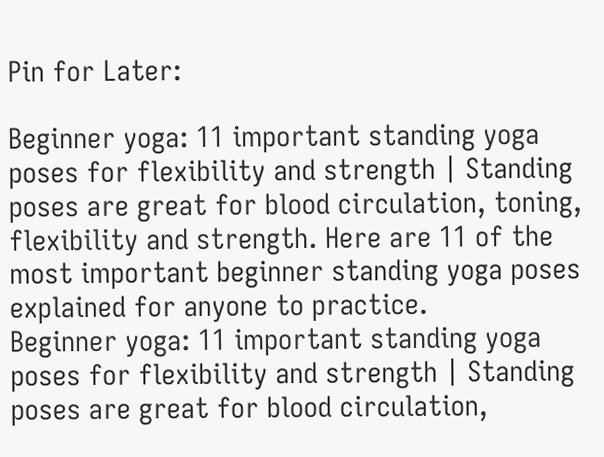Pin for Later:

Beginner yoga: 11 important standing yoga poses for flexibility and strength | Standing poses are great for blood circulation, toning, flexibility and strength. Here are 11 of the most important beginner standing yoga poses explained for anyone to practice.
Beginner yoga: 11 important standing yoga poses for flexibility and strength | Standing poses are great for blood circulation,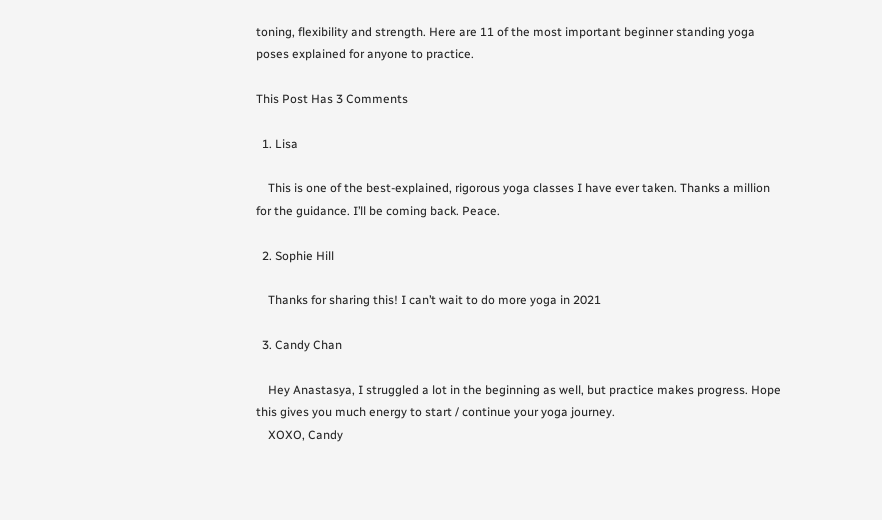toning, flexibility and strength. Here are 11 of the most important beginner standing yoga poses explained for anyone to practice.

This Post Has 3 Comments

  1. Lisa

    This is one of the best-explained, rigorous yoga classes I have ever taken. Thanks a million for the guidance. I’ll be coming back. Peace.

  2. Sophie Hill

    Thanks for sharing this! I can’t wait to do more yoga in 2021

  3. Candy Chan

    Hey Anastasya, I struggled a lot in the beginning as well, but practice makes progress. Hope this gives you much energy to start / continue your yoga journey.
    XOXO, Candy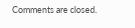Comments are closed.